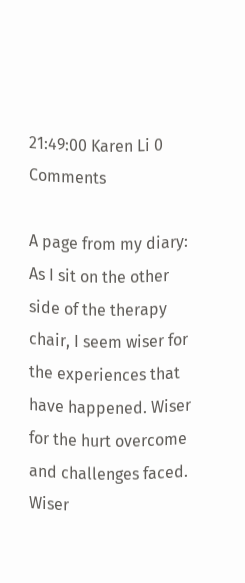21:49:00 Karen Li 0 Comments

A page from my diary:
As I sit on the other side of the therapy chair, I seem wiser for the experiences that have happened. Wiser for the hurt overcome and challenges faced. Wiser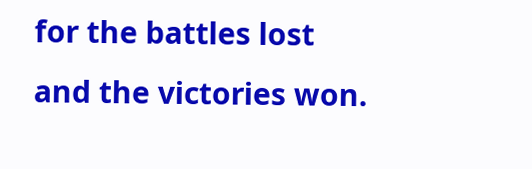for the battles lost and the victories won.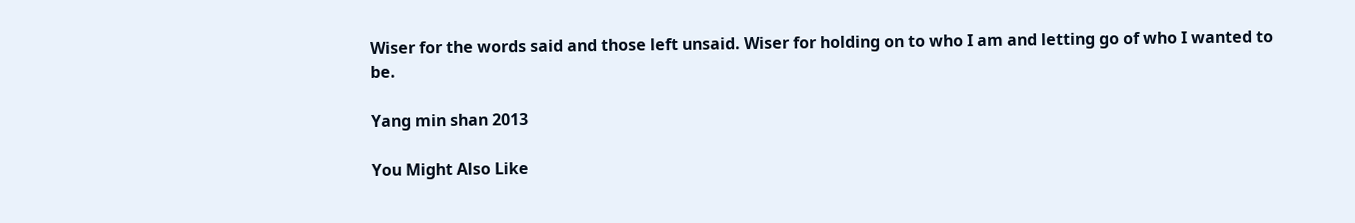Wiser for the words said and those left unsaid. Wiser for holding on to who I am and letting go of who I wanted to be.

Yang min shan 2013

You Might Also Like